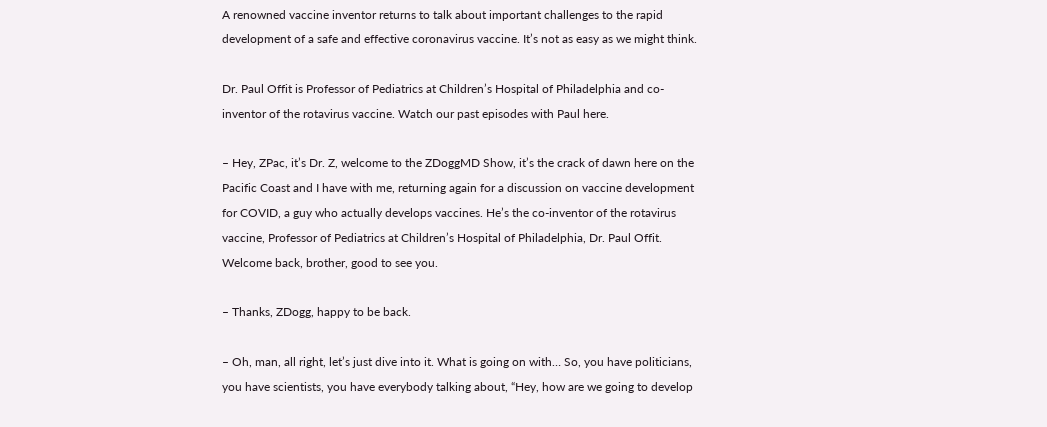A renowned vaccine inventor returns to talk about important challenges to the rapid development of a safe and effective coronavirus vaccine. It’s not as easy as we might think.

Dr. Paul Offit is Professor of Pediatrics at Children’s Hospital of Philadelphia and co-inventor of the rotavirus vaccine. Watch our past episodes with Paul here.

– Hey, ZPac, it’s Dr. Z, welcome to the ZDoggMD Show, it’s the crack of dawn here on the Pacific Coast and I have with me, returning again for a discussion on vaccine development for COVID, a guy who actually develops vaccines. He’s the co-inventor of the rotavirus vaccine, Professor of Pediatrics at Children’s Hospital of Philadelphia, Dr. Paul Offit. Welcome back, brother, good to see you.

– Thanks, ZDogg, happy to be back.

– Oh, man, all right, let’s just dive into it. What is going on with… So, you have politicians, you have scientists, you have everybody talking about, “Hey, how are we going to develop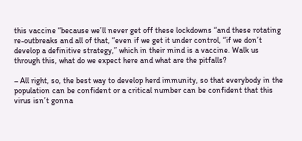this vaccine “because we’ll never get off these lockdowns “and these rotating re-outbreaks and all of that, “even if we get it under control, “if we don’t develop a definitive strategy,” which in their mind is a vaccine. Walk us through this, what do we expect here and what are the pitfalls?

– All right, so, the best way to develop herd immunity, so that everybody in the population can be confident or a critical number can be confident that this virus isn’t gonna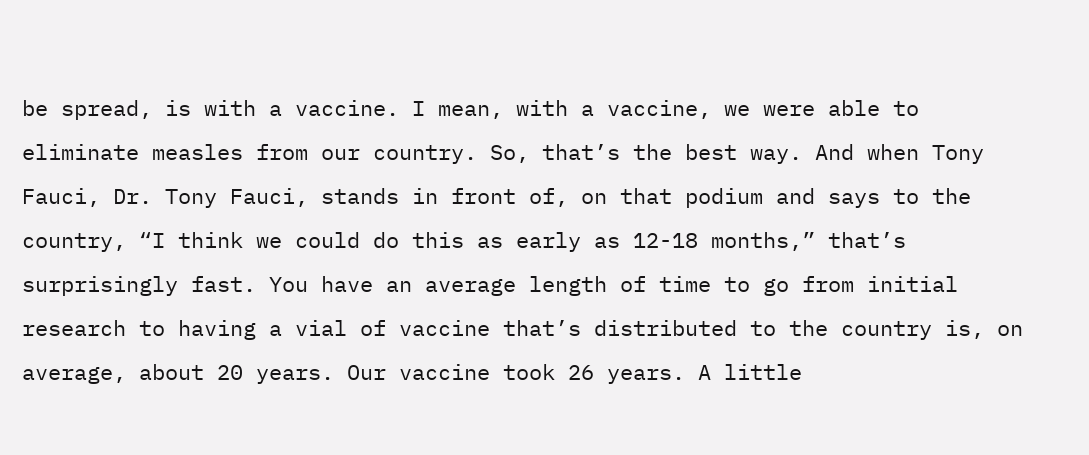be spread, is with a vaccine. I mean, with a vaccine, we were able to eliminate measles from our country. So, that’s the best way. And when Tony Fauci, Dr. Tony Fauci, stands in front of, on that podium and says to the country, “I think we could do this as early as 12-18 months,” that’s surprisingly fast. You have an average length of time to go from initial research to having a vial of vaccine that’s distributed to the country is, on average, about 20 years. Our vaccine took 26 years. A little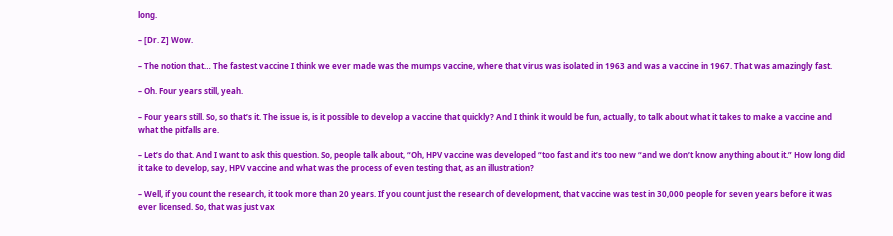long.

– [Dr. Z] Wow.

– The notion that… The fastest vaccine I think we ever made was the mumps vaccine, where that virus was isolated in 1963 and was a vaccine in 1967. That was amazingly fast.

– Oh. Four years still, yeah.

– Four years still. So, so that’s it. The issue is, is it possible to develop a vaccine that quickly? And I think it would be fun, actually, to talk about what it takes to make a vaccine and what the pitfalls are.

– Let’s do that. And I want to ask this question. So, people talk about, “Oh, HPV vaccine was developed “too fast and it’s too new “and we don’t know anything about it.” How long did it take to develop, say, HPV vaccine and what was the process of even testing that, as an illustration?

– Well, if you count the research, it took more than 20 years. If you count just the research of development, that vaccine was test in 30,000 people for seven years before it was ever licensed. So, that was just vax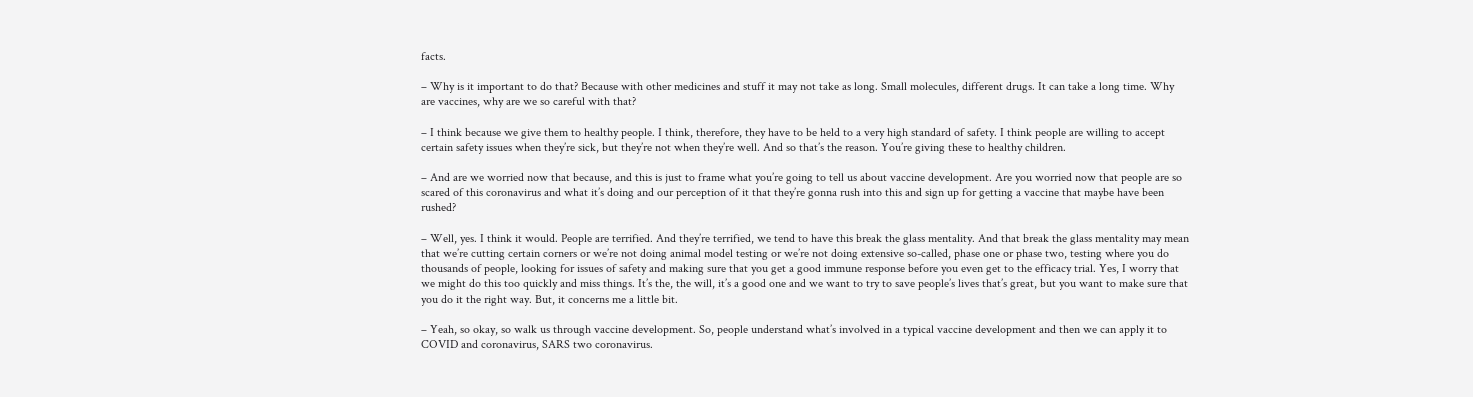facts.

– Why is it important to do that? Because with other medicines and stuff it may not take as long. Small molecules, different drugs. It can take a long time. Why are vaccines, why are we so careful with that?

– I think because we give them to healthy people. I think, therefore, they have to be held to a very high standard of safety. I think people are willing to accept certain safety issues when they’re sick, but they’re not when they’re well. And so that’s the reason. You’re giving these to healthy children.

– And are we worried now that because, and this is just to frame what you’re going to tell us about vaccine development. Are you worried now that people are so scared of this coronavirus and what it’s doing and our perception of it that they’re gonna rush into this and sign up for getting a vaccine that maybe have been rushed?

– Well, yes. I think it would. People are terrified. And they’re terrified, we tend to have this break the glass mentality. And that break the glass mentality may mean that we’re cutting certain corners or we’re not doing animal model testing or we’re not doing extensive so-called, phase one or phase two, testing where you do thousands of people, looking for issues of safety and making sure that you get a good immune response before you even get to the efficacy trial. Yes, I worry that we might do this too quickly and miss things. It’s the, the will, it’s a good one and we want to try to save people’s lives that’s great, but you want to make sure that you do it the right way. But, it concerns me a little bit.

– Yeah, so okay, so walk us through vaccine development. So, people understand what’s involved in a typical vaccine development and then we can apply it to COVID and coronavirus, SARS two coronavirus.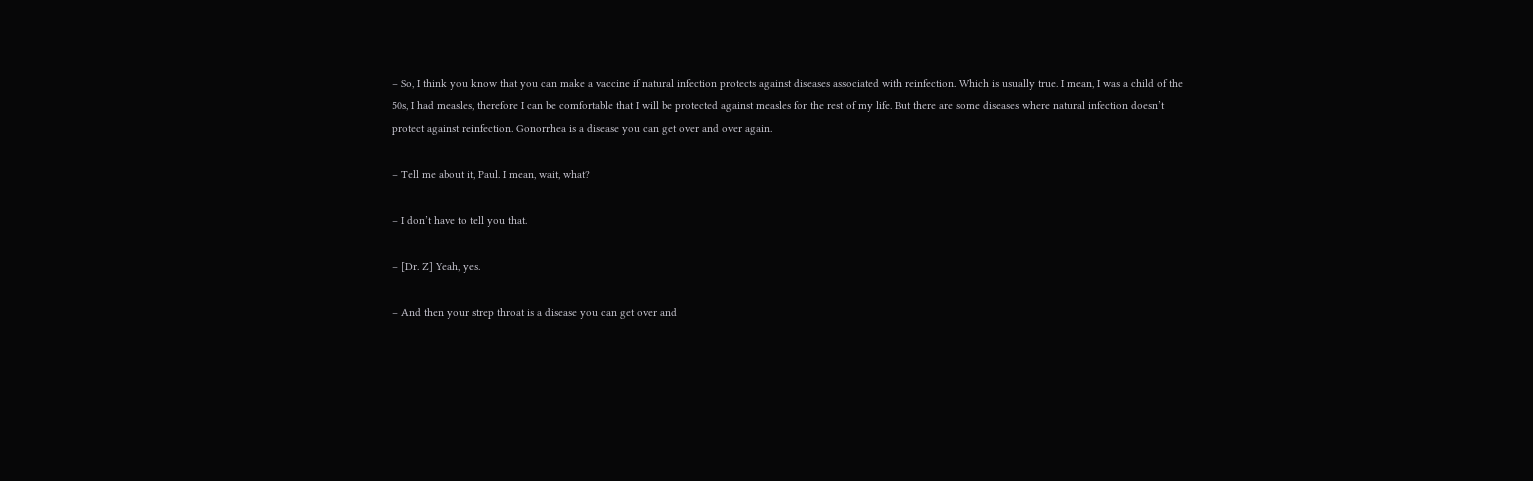– So, I think you know that you can make a vaccine if natural infection protects against diseases associated with reinfection. Which is usually true. I mean, I was a child of the 50s, I had measles, therefore I can be comfortable that I will be protected against measles for the rest of my life. But there are some diseases where natural infection doesn’t protect against reinfection. Gonorrhea is a disease you can get over and over again.

– Tell me about it, Paul. I mean, wait, what?

– I don’t have to tell you that.

– [Dr. Z] Yeah, yes.

– And then your strep throat is a disease you can get over and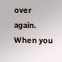over again. When you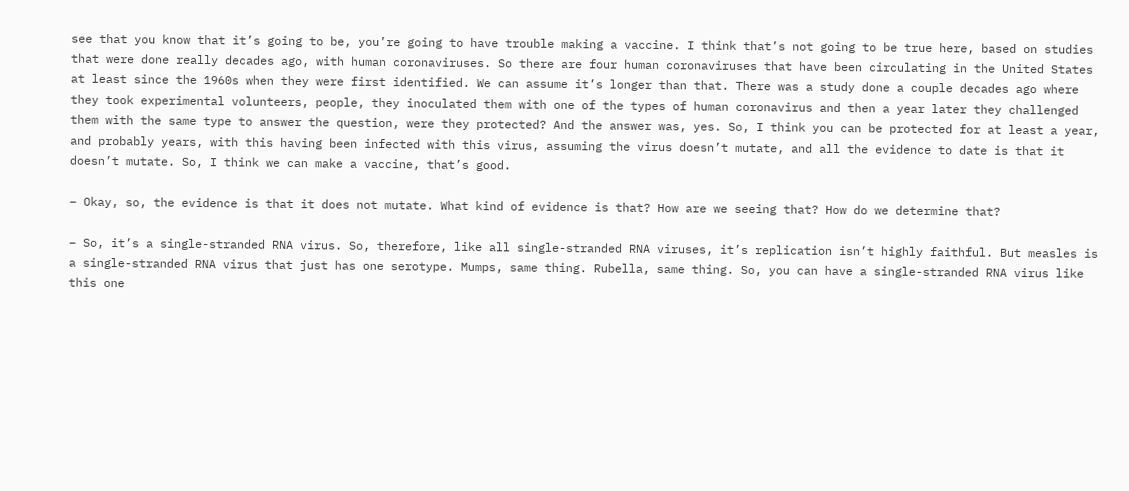see that you know that it’s going to be, you’re going to have trouble making a vaccine. I think that’s not going to be true here, based on studies that were done really decades ago, with human coronaviruses. So there are four human coronaviruses that have been circulating in the United States at least since the 1960s when they were first identified. We can assume it’s longer than that. There was a study done a couple decades ago where they took experimental volunteers, people, they inoculated them with one of the types of human coronavirus and then a year later they challenged them with the same type to answer the question, were they protected? And the answer was, yes. So, I think you can be protected for at least a year, and probably years, with this having been infected with this virus, assuming the virus doesn’t mutate, and all the evidence to date is that it doesn’t mutate. So, I think we can make a vaccine, that’s good.

– Okay, so, the evidence is that it does not mutate. What kind of evidence is that? How are we seeing that? How do we determine that?

– So, it’s a single-stranded RNA virus. So, therefore, like all single-stranded RNA viruses, it’s replication isn’t highly faithful. But measles is a single-stranded RNA virus that just has one serotype. Mumps, same thing. Rubella, same thing. So, you can have a single-stranded RNA virus like this one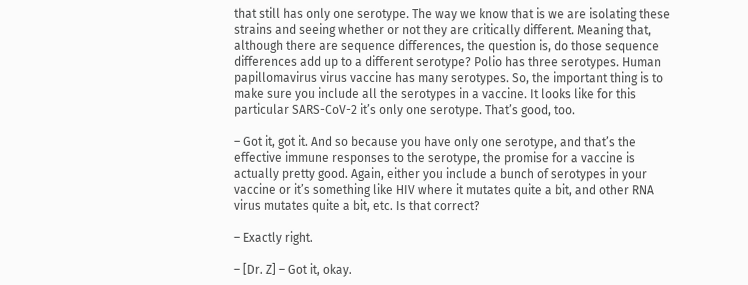that still has only one serotype. The way we know that is we are isolating these strains and seeing whether or not they are critically different. Meaning that, although there are sequence differences, the question is, do those sequence differences add up to a different serotype? Polio has three serotypes. Human papillomavirus virus vaccine has many serotypes. So, the important thing is to make sure you include all the serotypes in a vaccine. It looks like for this particular SARS-CoV-2 it’s only one serotype. That’s good, too.

– Got it, got it. And so because you have only one serotype, and that’s the effective immune responses to the serotype, the promise for a vaccine is actually pretty good. Again, either you include a bunch of serotypes in your vaccine or it’s something like HIV where it mutates quite a bit, and other RNA virus mutates quite a bit, etc. Is that correct?

– Exactly right.

– [Dr. Z] – Got it, okay.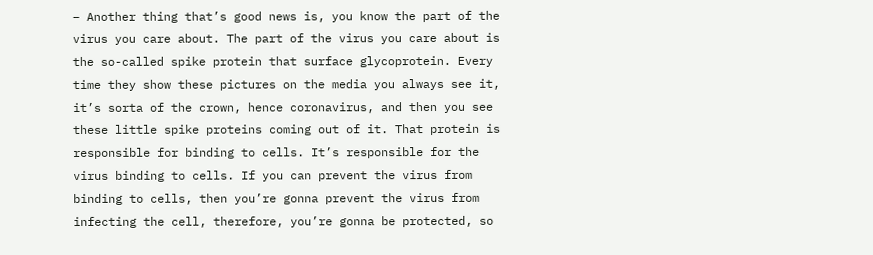– Another thing that’s good news is, you know the part of the virus you care about. The part of the virus you care about is the so-called spike protein that surface glycoprotein. Every time they show these pictures on the media you always see it, it’s sorta of the crown, hence coronavirus, and then you see these little spike proteins coming out of it. That protein is responsible for binding to cells. It’s responsible for the virus binding to cells. If you can prevent the virus from binding to cells, then you’re gonna prevent the virus from infecting the cell, therefore, you’re gonna be protected, so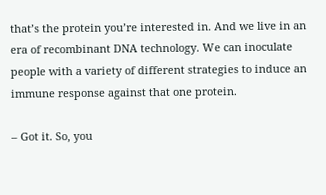that’s the protein you’re interested in. And we live in an era of recombinant DNA technology. We can inoculate people with a variety of different strategies to induce an immune response against that one protein.

– Got it. So, you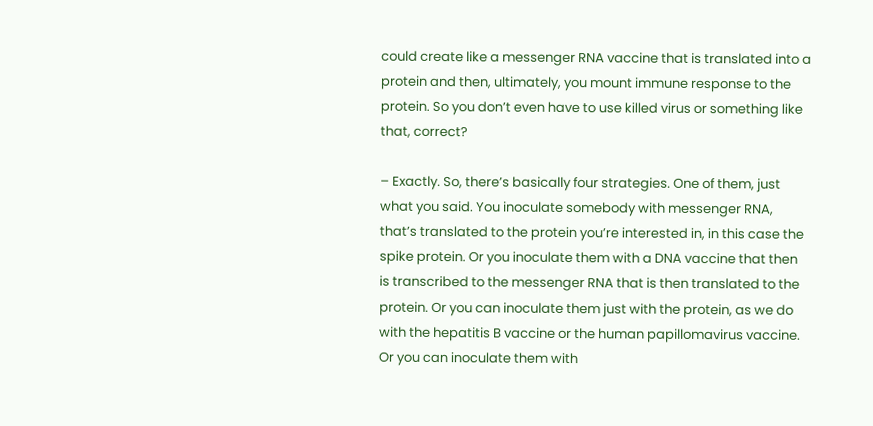could create like a messenger RNA vaccine that is translated into a protein and then, ultimately, you mount immune response to the protein. So you don’t even have to use killed virus or something like that, correct?

– Exactly. So, there’s basically four strategies. One of them, just what you said. You inoculate somebody with messenger RNA, that’s translated to the protein you’re interested in, in this case the spike protein. Or you inoculate them with a DNA vaccine that then is transcribed to the messenger RNA that is then translated to the protein. Or you can inoculate them just with the protein, as we do with the hepatitis B vaccine or the human papillomavirus vaccine. Or you can inoculate them with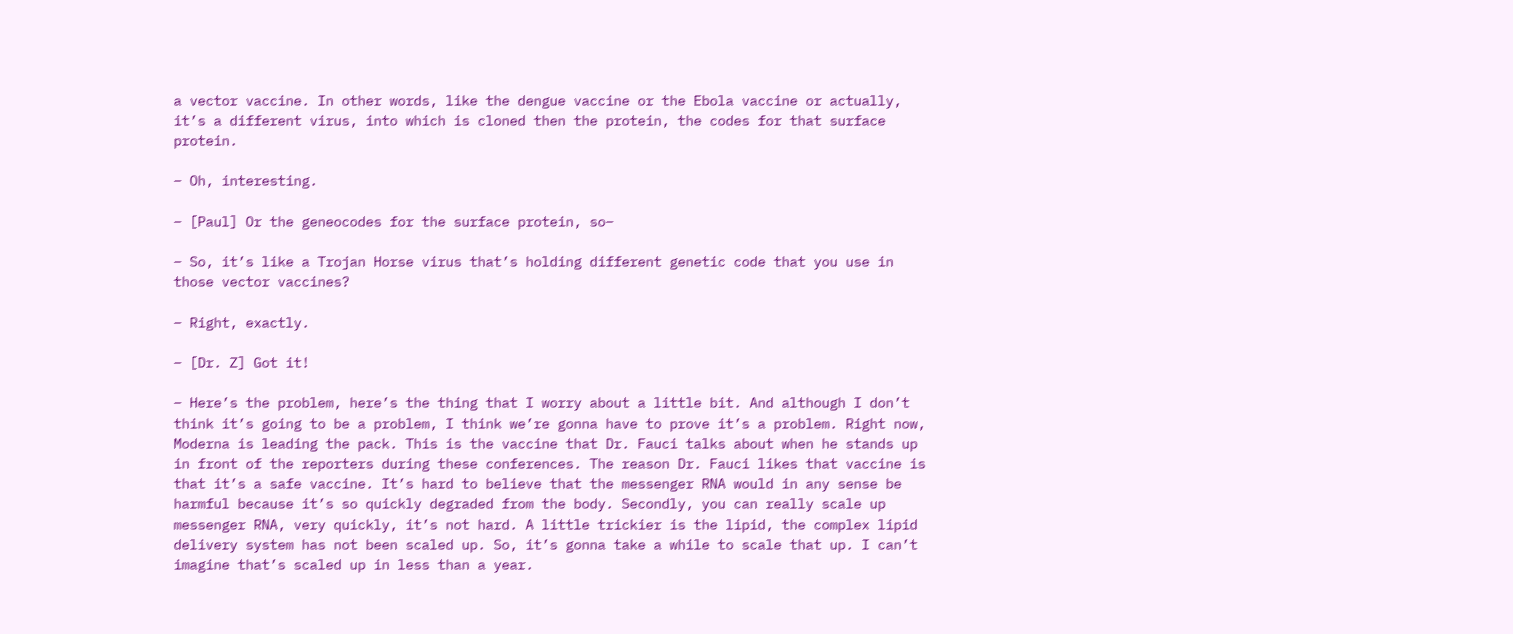a vector vaccine. In other words, like the dengue vaccine or the Ebola vaccine or actually, it’s a different virus, into which is cloned then the protein, the codes for that surface protein.

– Oh, interesting.

– [Paul] Or the geneocodes for the surface protein, so–

– So, it’s like a Trojan Horse virus that’s holding different genetic code that you use in those vector vaccines?

– Right, exactly.

– [Dr. Z] Got it!

– Here’s the problem, here’s the thing that I worry about a little bit. And although I don’t think it’s going to be a problem, I think we’re gonna have to prove it’s a problem. Right now, Moderna is leading the pack. This is the vaccine that Dr. Fauci talks about when he stands up in front of the reporters during these conferences. The reason Dr. Fauci likes that vaccine is that it’s a safe vaccine. It’s hard to believe that the messenger RNA would in any sense be harmful because it’s so quickly degraded from the body. Secondly, you can really scale up messenger RNA, very quickly, it’s not hard. A little trickier is the lipid, the complex lipid delivery system has not been scaled up. So, it’s gonna take a while to scale that up. I can’t imagine that’s scaled up in less than a year.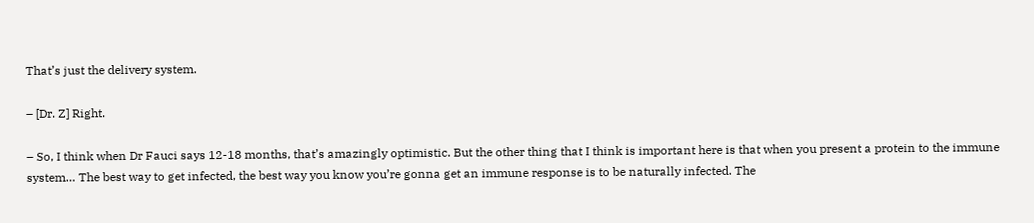That’s just the delivery system.

– [Dr. Z] Right.

– So, I think when Dr Fauci says 12-18 months, that’s amazingly optimistic. But the other thing that I think is important here is that when you present a protein to the immune system… The best way to get infected, the best way you know you’re gonna get an immune response is to be naturally infected. The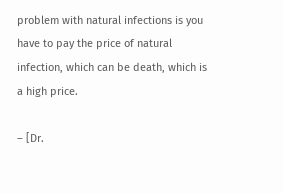problem with natural infections is you have to pay the price of natural infection, which can be death, which is a high price.

– [Dr.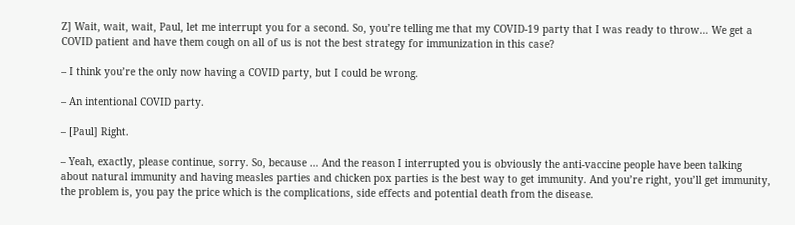Z] Wait, wait, wait, Paul, let me interrupt you for a second. So, you’re telling me that my COVID-19 party that I was ready to throw… We get a COVID patient and have them cough on all of us is not the best strategy for immunization in this case?

– I think you’re the only now having a COVID party, but I could be wrong.

– An intentional COVID party.

– [Paul] Right.

– Yeah, exactly, please continue, sorry. So, because … And the reason I interrupted you is obviously the anti-vaccine people have been talking about natural immunity and having measles parties and chicken pox parties is the best way to get immunity. And you’re right, you’ll get immunity, the problem is, you pay the price which is the complications, side effects and potential death from the disease.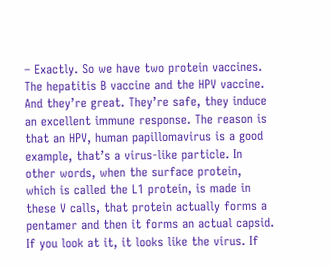– Exactly. So we have two protein vaccines. The hepatitis B vaccine and the HPV vaccine. And they’re great. They’re safe, they induce an excellent immune response. The reason is that an HPV, human papillomavirus is a good example, that’s a virus-like particle. In other words, when the surface protein, which is called the L1 protein, is made in these V calls, that protein actually forms a pentamer and then it forms an actual capsid. If you look at it, it looks like the virus. If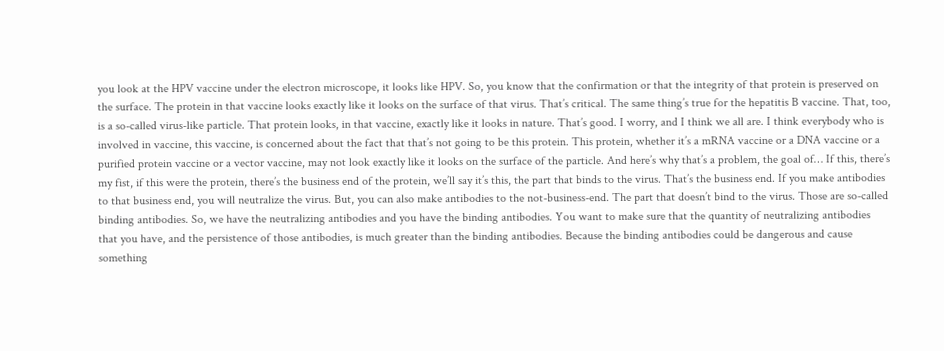you look at the HPV vaccine under the electron microscope, it looks like HPV. So, you know that the confirmation or that the integrity of that protein is preserved on the surface. The protein in that vaccine looks exactly like it looks on the surface of that virus. That’s critical. The same thing’s true for the hepatitis B vaccine. That, too, is a so-called virus-like particle. That protein looks, in that vaccine, exactly like it looks in nature. That’s good. I worry, and I think we all are. I think everybody who is involved in vaccine, this vaccine, is concerned about the fact that that’s not going to be this protein. This protein, whether it’s a mRNA vaccine or a DNA vaccine or a purified protein vaccine or a vector vaccine, may not look exactly like it looks on the surface of the particle. And here’s why that’s a problem, the goal of… If this, there’s my fist, if this were the protein, there’s the business end of the protein, we’ll say it’s this, the part that binds to the virus. That’s the business end. If you make antibodies to that business end, you will neutralize the virus. But, you can also make antibodies to the not-business-end. The part that doesn’t bind to the virus. Those are so-called binding antibodies. So, we have the neutralizing antibodies and you have the binding antibodies. You want to make sure that the quantity of neutralizing antibodies that you have, and the persistence of those antibodies, is much greater than the binding antibodies. Because the binding antibodies could be dangerous and cause something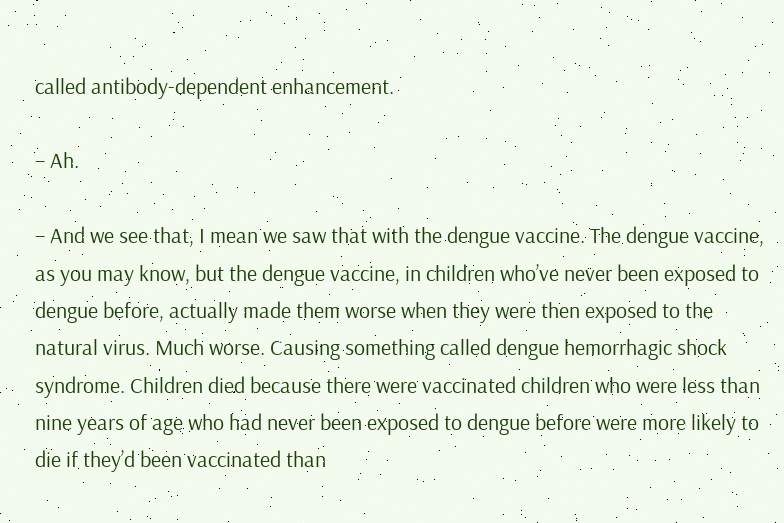called antibody-dependent enhancement.

– Ah.

– And we see that, I mean we saw that with the dengue vaccine. The dengue vaccine, as you may know, but the dengue vaccine, in children who’ve never been exposed to dengue before, actually made them worse when they were then exposed to the natural virus. Much worse. Causing something called dengue hemorrhagic shock syndrome. Children died because there were vaccinated children who were less than nine years of age who had never been exposed to dengue before were more likely to die if they’d been vaccinated than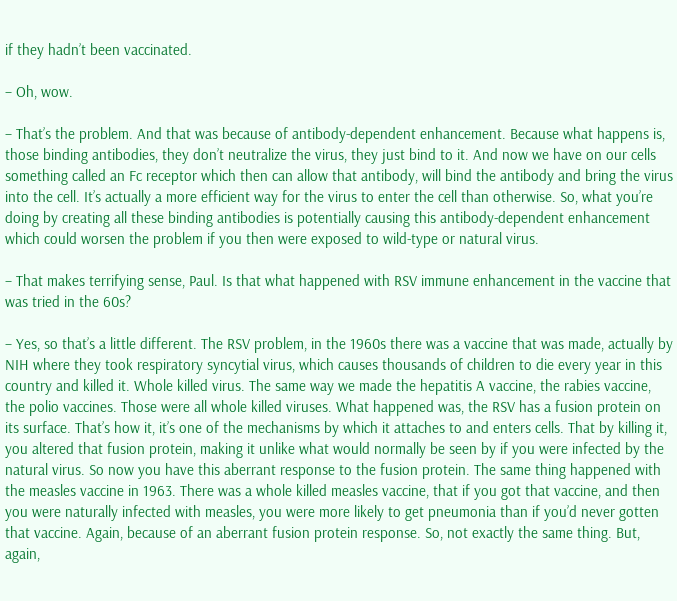if they hadn’t been vaccinated.

– Oh, wow.

– That’s the problem. And that was because of antibody-dependent enhancement. Because what happens is, those binding antibodies, they don’t neutralize the virus, they just bind to it. And now we have on our cells something called an Fc receptor which then can allow that antibody, will bind the antibody and bring the virus into the cell. It’s actually a more efficient way for the virus to enter the cell than otherwise. So, what you’re doing by creating all these binding antibodies is potentially causing this antibody-dependent enhancement which could worsen the problem if you then were exposed to wild-type or natural virus.

– That makes terrifying sense, Paul. Is that what happened with RSV immune enhancement in the vaccine that was tried in the 60s?

– Yes, so that’s a little different. The RSV problem, in the 1960s there was a vaccine that was made, actually by NIH where they took respiratory syncytial virus, which causes thousands of children to die every year in this country and killed it. Whole killed virus. The same way we made the hepatitis A vaccine, the rabies vaccine, the polio vaccines. Those were all whole killed viruses. What happened was, the RSV has a fusion protein on its surface. That’s how it, it’s one of the mechanisms by which it attaches to and enters cells. That by killing it, you altered that fusion protein, making it unlike what would normally be seen by if you were infected by the natural virus. So now you have this aberrant response to the fusion protein. The same thing happened with the measles vaccine in 1963. There was a whole killed measles vaccine, that if you got that vaccine, and then you were naturally infected with measles, you were more likely to get pneumonia than if you’d never gotten that vaccine. Again, because of an aberrant fusion protein response. So, not exactly the same thing. But, again,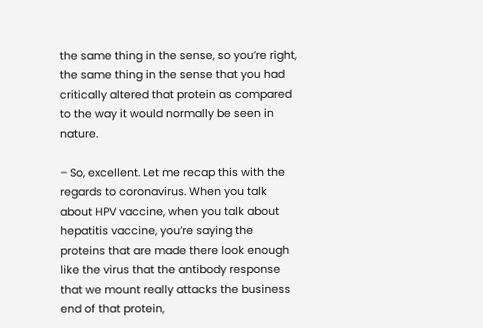the same thing in the sense, so you’re right, the same thing in the sense that you had critically altered that protein as compared to the way it would normally be seen in nature.

– So, excellent. Let me recap this with the regards to coronavirus. When you talk about HPV vaccine, when you talk about hepatitis vaccine, you’re saying the proteins that are made there look enough like the virus that the antibody response that we mount really attacks the business end of that protein,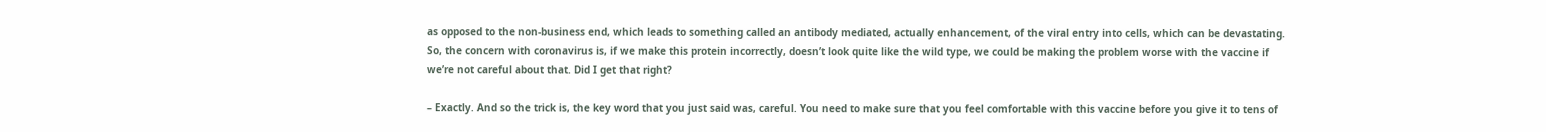as opposed to the non-business end, which leads to something called an antibody mediated, actually enhancement, of the viral entry into cells, which can be devastating. So, the concern with coronavirus is, if we make this protein incorrectly, doesn’t look quite like the wild type, we could be making the problem worse with the vaccine if we’re not careful about that. Did I get that right?

– Exactly. And so the trick is, the key word that you just said was, careful. You need to make sure that you feel comfortable with this vaccine before you give it to tens of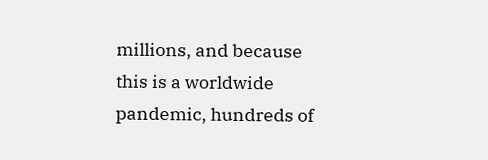millions, and because this is a worldwide pandemic, hundreds of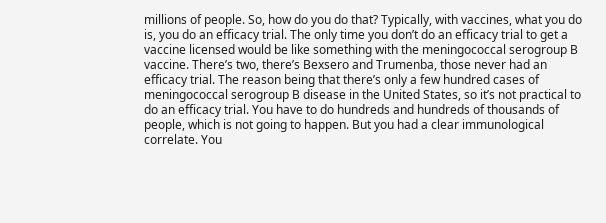millions of people. So, how do you do that? Typically, with vaccines, what you do is, you do an efficacy trial. The only time you don’t do an efficacy trial to get a vaccine licensed would be like something with the meningococcal serogroup B vaccine. There’s two, there’s Bexsero and Trumenba, those never had an efficacy trial. The reason being that there’s only a few hundred cases of meningococcal serogroup B disease in the United States, so it’s not practical to do an efficacy trial. You have to do hundreds and hundreds of thousands of people, which is not going to happen. But you had a clear immunological correlate. You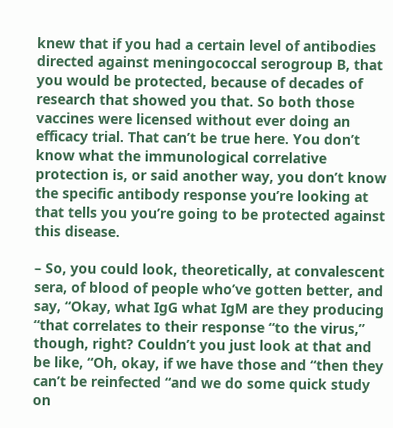knew that if you had a certain level of antibodies directed against meningococcal serogroup B, that you would be protected, because of decades of research that showed you that. So both those vaccines were licensed without ever doing an efficacy trial. That can’t be true here. You don’t know what the immunological correlative protection is, or said another way, you don’t know the specific antibody response you’re looking at that tells you you’re going to be protected against this disease.

– So, you could look, theoretically, at convalescent sera, of blood of people who’ve gotten better, and say, “Okay, what IgG what IgM are they producing “that correlates to their response “to the virus,” though, right? Couldn’t you just look at that and be like, “Oh, okay, if we have those and “then they can’t be reinfected “and we do some quick study on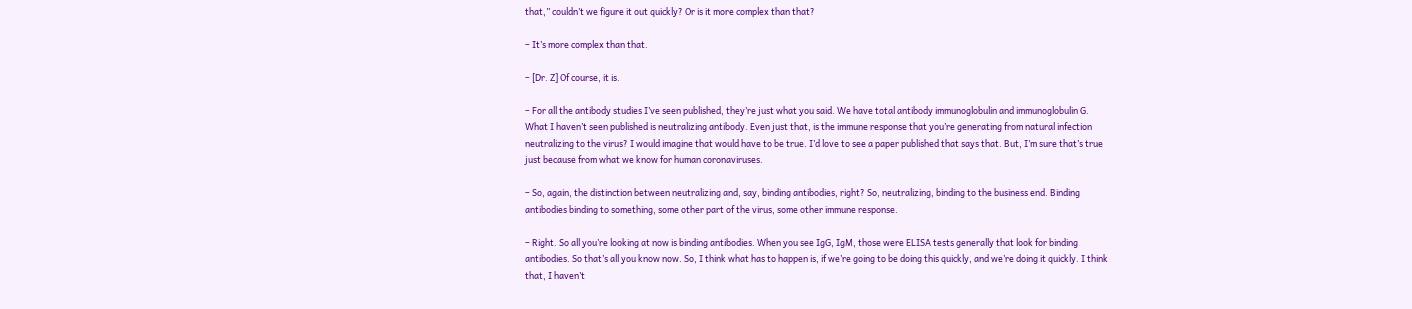that,” couldn’t we figure it out quickly? Or is it more complex than that?

– It’s more complex than that.

– [Dr. Z] Of course, it is.

– For all the antibody studies I’ve seen published, they’re just what you said. We have total antibody immunoglobulin and immunoglobulin G. What I haven’t seen published is neutralizing antibody. Even just that, is the immune response that you’re generating from natural infection neutralizing to the virus? I would imagine that would have to be true. I’d love to see a paper published that says that. But, I’m sure that’s true just because from what we know for human coronaviruses.

– So, again, the distinction between neutralizing and, say, binding antibodies, right? So, neutralizing, binding to the business end. Binding antibodies binding to something, some other part of the virus, some other immune response.

– Right. So all you’re looking at now is binding antibodies. When you see IgG, IgM, those were ELISA tests generally that look for binding antibodies. So that’s all you know now. So, I think what has to happen is, if we’re going to be doing this quickly, and we’re doing it quickly. I think that, I haven’t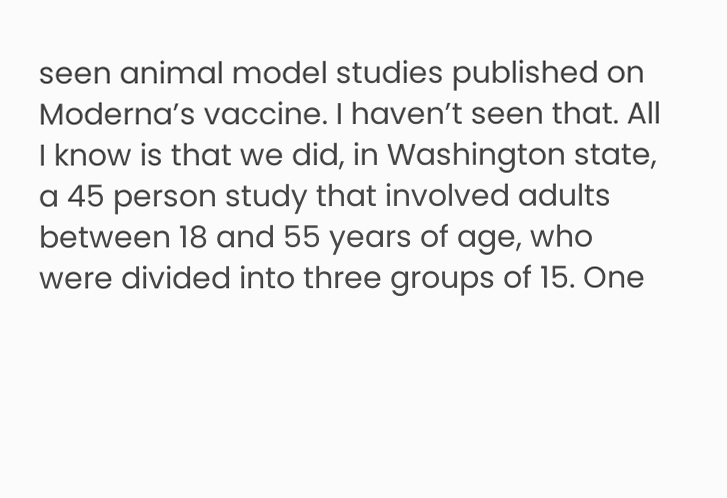seen animal model studies published on Moderna’s vaccine. I haven’t seen that. All I know is that we did, in Washington state, a 45 person study that involved adults between 18 and 55 years of age, who were divided into three groups of 15. One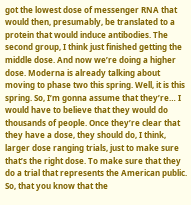got the lowest dose of messenger RNA that would then, presumably, be translated to a protein that would induce antibodies. The second group, I think just finished getting the middle dose. And now we’re doing a higher dose. Moderna is already talking about moving to phase two this spring. Well, it is this spring. So, I’m gonna assume that they’re… I would have to believe that they would do thousands of people. Once they’re clear that they have a dose, they should do, I think, larger dose ranging trials, just to make sure that’s the right dose. To make sure that they do a trial that represents the American public. So, that you know that the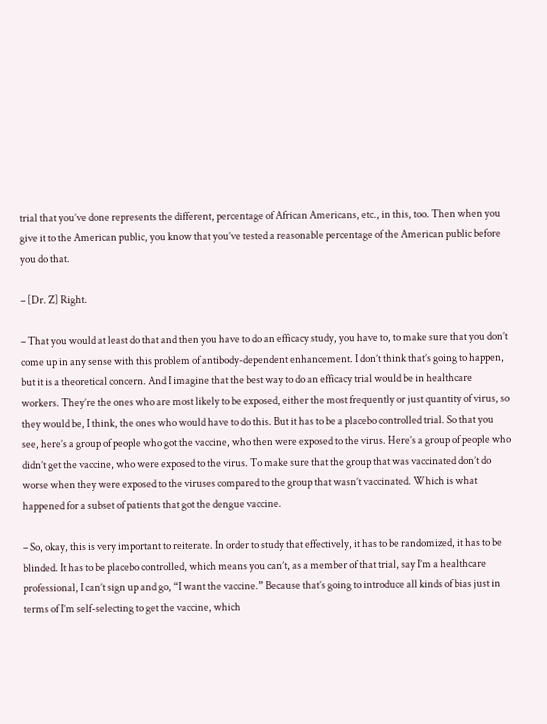trial that you’ve done represents the different, percentage of African Americans, etc., in this, too. Then when you give it to the American public, you know that you’ve tested a reasonable percentage of the American public before you do that.

– [Dr. Z] Right.

– That you would at least do that and then you have to do an efficacy study, you have to, to make sure that you don’t come up in any sense with this problem of antibody-dependent enhancement. I don’t think that’s going to happen, but it is a theoretical concern. And I imagine that the best way to do an efficacy trial would be in healthcare workers. They’re the ones who are most likely to be exposed, either the most frequently or just quantity of virus, so they would be, I think, the ones who would have to do this. But it has to be a placebo controlled trial. So that you see, here’s a group of people who got the vaccine, who then were exposed to the virus. Here’s a group of people who didn’t get the vaccine, who were exposed to the virus. To make sure that the group that was vaccinated don’t do worse when they were exposed to the viruses compared to the group that wasn’t vaccinated. Which is what happened for a subset of patients that got the dengue vaccine.

– So, okay, this is very important to reiterate. In order to study that effectively, it has to be randomized, it has to be blinded. It has to be placebo controlled, which means you can’t, as a member of that trial, say I’m a healthcare professional, I can’t sign up and go, “I want the vaccine.” Because that’s going to introduce all kinds of bias just in terms of I’m self-selecting to get the vaccine, which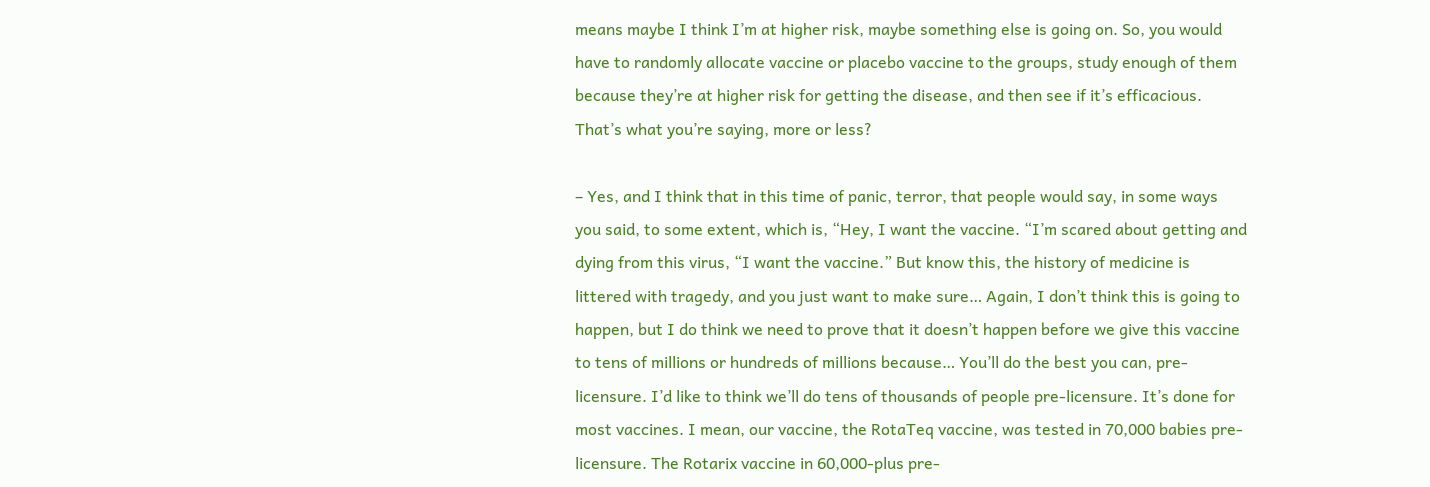means maybe I think I’m at higher risk, maybe something else is going on. So, you would have to randomly allocate vaccine or placebo vaccine to the groups, study enough of them because they’re at higher risk for getting the disease, and then see if it’s efficacious. That’s what you’re saying, more or less?

– Yes, and I think that in this time of panic, terror, that people would say, in some ways you said, to some extent, which is, “Hey, I want the vaccine. “I’m scared about getting and dying from this virus, “I want the vaccine.” But know this, the history of medicine is littered with tragedy, and you just want to make sure… Again, I don’t think this is going to happen, but I do think we need to prove that it doesn’t happen before we give this vaccine to tens of millions or hundreds of millions because… You’ll do the best you can, pre-licensure. I’d like to think we’ll do tens of thousands of people pre-licensure. It’s done for most vaccines. I mean, our vaccine, the RotaTeq vaccine, was tested in 70,000 babies pre-licensure. The Rotarix vaccine in 60,000-plus pre-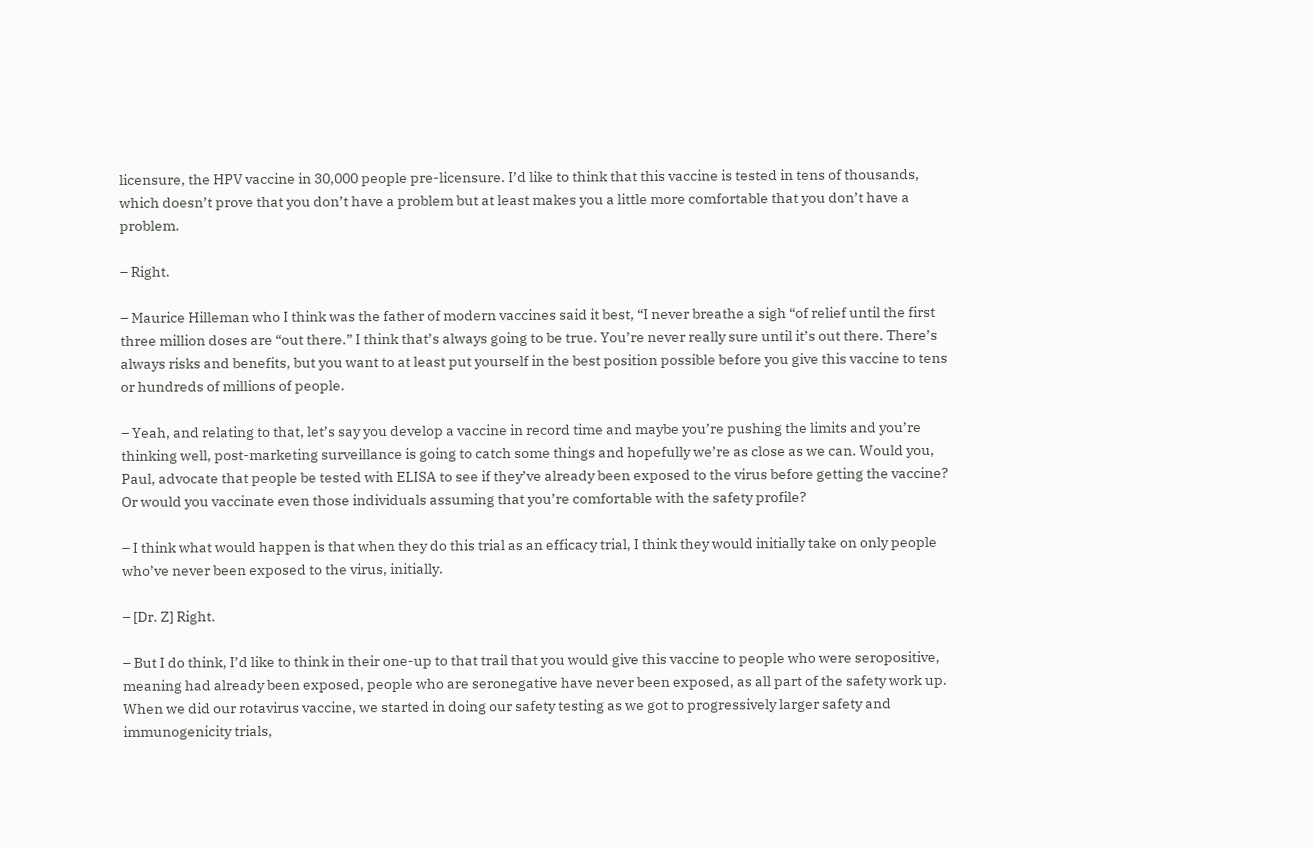licensure, the HPV vaccine in 30,000 people pre-licensure. I’d like to think that this vaccine is tested in tens of thousands, which doesn’t prove that you don’t have a problem but at least makes you a little more comfortable that you don’t have a problem.

– Right.

– Maurice Hilleman who I think was the father of modern vaccines said it best, “I never breathe a sigh “of relief until the first three million doses are “out there.” I think that’s always going to be true. You’re never really sure until it’s out there. There’s always risks and benefits, but you want to at least put yourself in the best position possible before you give this vaccine to tens or hundreds of millions of people.

– Yeah, and relating to that, let’s say you develop a vaccine in record time and maybe you’re pushing the limits and you’re thinking well, post-marketing surveillance is going to catch some things and hopefully we’re as close as we can. Would you, Paul, advocate that people be tested with ELISA to see if they’ve already been exposed to the virus before getting the vaccine? Or would you vaccinate even those individuals assuming that you’re comfortable with the safety profile?

– I think what would happen is that when they do this trial as an efficacy trial, I think they would initially take on only people who’ve never been exposed to the virus, initially.

– [Dr. Z] Right.

– But I do think, I’d like to think in their one-up to that trail that you would give this vaccine to people who were seropositive, meaning had already been exposed, people who are seronegative have never been exposed, as all part of the safety work up. When we did our rotavirus vaccine, we started in doing our safety testing as we got to progressively larger safety and immunogenicity trials,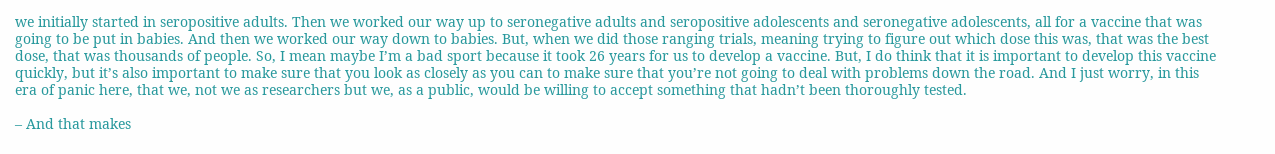we initially started in seropositive adults. Then we worked our way up to seronegative adults and seropositive adolescents and seronegative adolescents, all for a vaccine that was going to be put in babies. And then we worked our way down to babies. But, when we did those ranging trials, meaning trying to figure out which dose this was, that was the best dose, that was thousands of people. So, I mean maybe I’m a bad sport because it took 26 years for us to develop a vaccine. But, I do think that it is important to develop this vaccine quickly, but it’s also important to make sure that you look as closely as you can to make sure that you’re not going to deal with problems down the road. And I just worry, in this era of panic here, that we, not we as researchers but we, as a public, would be willing to accept something that hadn’t been thoroughly tested.

– And that makes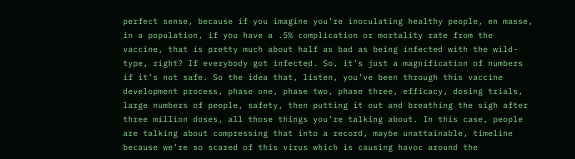perfect sense, because if you imagine you’re inoculating healthy people, en masse, in a population, if you have a .5% complication or mortality rate from the vaccine, that is pretty much about half as bad as being infected with the wild-type, right? If everybody got infected. So, it’s just a magnification of numbers if it’s not safe. So the idea that, listen, you’ve been through this vaccine development process, phase one, phase two, phase three, efficacy, dosing trials, large numbers of people, safety, then putting it out and breathing the sigh after three million doses, all those things you’re talking about. In this case, people are talking about compressing that into a record, maybe unattainable, timeline because we’re so scared of this virus which is causing havoc around the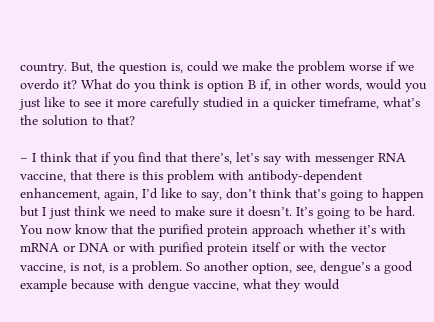country. But, the question is, could we make the problem worse if we overdo it? What do you think is option B if, in other words, would you just like to see it more carefully studied in a quicker timeframe, what’s the solution to that?

– I think that if you find that there’s, let’s say with messenger RNA vaccine, that there is this problem with antibody-dependent enhancement, again, I’d like to say, don’t think that’s going to happen but I just think we need to make sure it doesn’t. It’s going to be hard. You now know that the purified protein approach whether it’s with mRNA or DNA or with purified protein itself or with the vector vaccine, is not, is a problem. So another option, see, dengue’s a good example because with dengue vaccine, what they would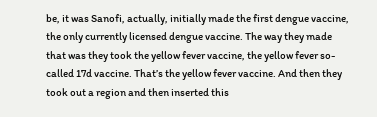be, it was Sanofi, actually, initially made the first dengue vaccine, the only currently licensed dengue vaccine. The way they made that was they took the yellow fever vaccine, the yellow fever so-called 17d vaccine. That’s the yellow fever vaccine. And then they took out a region and then inserted this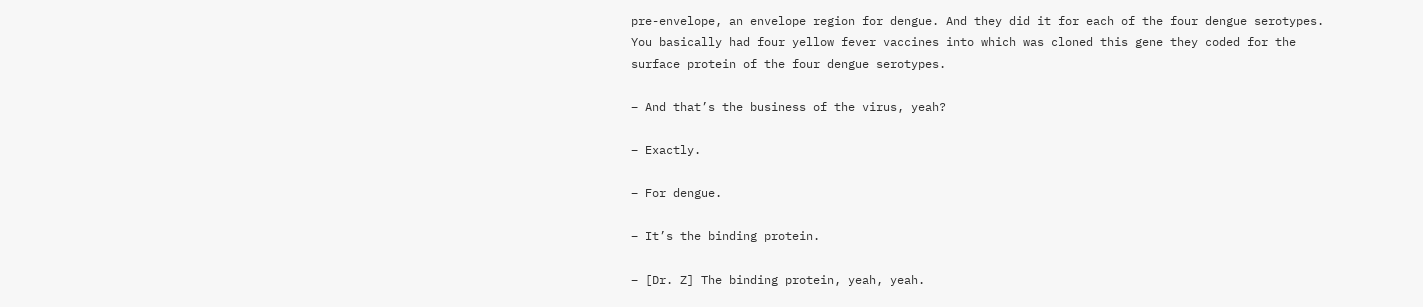pre-envelope, an envelope region for dengue. And they did it for each of the four dengue serotypes. You basically had four yellow fever vaccines into which was cloned this gene they coded for the surface protein of the four dengue serotypes.

– And that’s the business of the virus, yeah?

– Exactly.

– For dengue.

– It’s the binding protein.

– [Dr. Z] The binding protein, yeah, yeah.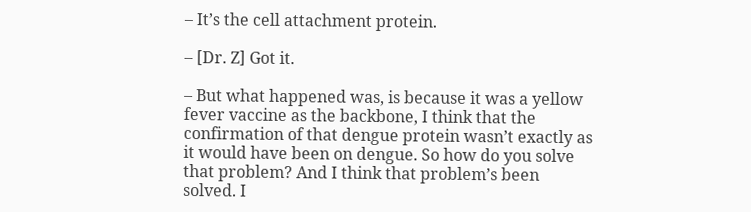– It’s the cell attachment protein.

– [Dr. Z] Got it.

– But what happened was, is because it was a yellow fever vaccine as the backbone, I think that the confirmation of that dengue protein wasn’t exactly as it would have been on dengue. So how do you solve that problem? And I think that problem’s been solved. I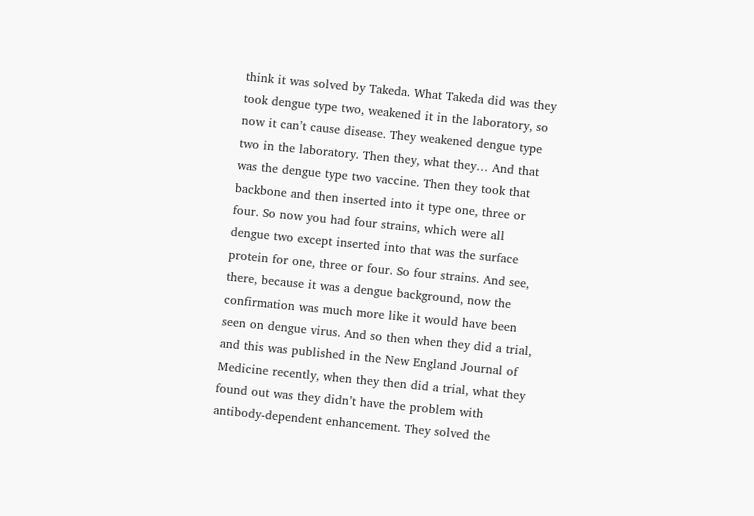think it was solved by Takeda. What Takeda did was they took dengue type two, weakened it in the laboratory, so now it can’t cause disease. They weakened dengue type two in the laboratory. Then they, what they… And that was the dengue type two vaccine. Then they took that backbone and then inserted into it type one, three or four. So now you had four strains, which were all dengue two except inserted into that was the surface protein for one, three or four. So four strains. And see, there, because it was a dengue background, now the confirmation was much more like it would have been seen on dengue virus. And so then when they did a trial, and this was published in the New England Journal of Medicine recently, when they then did a trial, what they found out was they didn’t have the problem with antibody-dependent enhancement. They solved the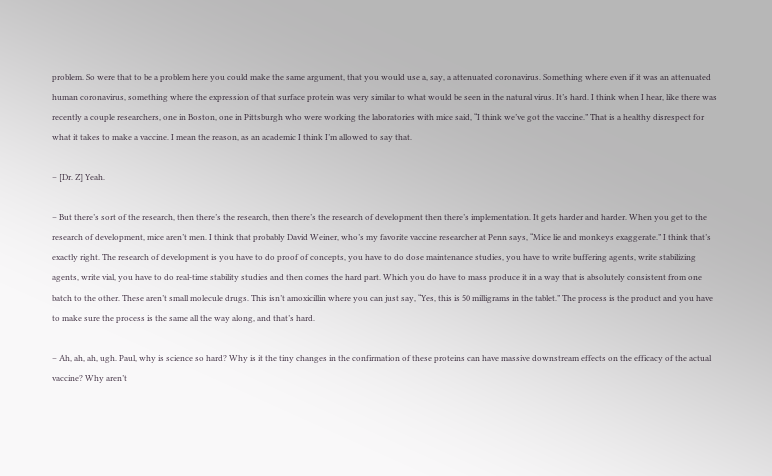problem. So were that to be a problem here you could make the same argument, that you would use a, say, a attenuated coronavirus. Something where even if it was an attenuated human coronavirus, something where the expression of that surface protein was very similar to what would be seen in the natural virus. It’s hard. I think when I hear, like there was recently a couple researchers, one in Boston, one in Pittsburgh who were working the laboratories with mice said, “I think we’ve got the vaccine.” That is a healthy disrespect for what it takes to make a vaccine. I mean the reason, as an academic I think I’m allowed to say that.

– [Dr. Z] Yeah.

– But there’s sort of the research, then there’s the research, then there’s the research of development then there’s implementation. It gets harder and harder. When you get to the research of development, mice aren’t men. I think that probably David Weiner, who’s my favorite vaccine researcher at Penn says, “Mice lie and monkeys exaggerate.” I think that’s exactly right. The research of development is you have to do proof of concepts, you have to do dose maintenance studies, you have to write buffering agents, write stabilizing agents, write vial, you have to do real-time stability studies and then comes the hard part. Which you do have to mass produce it in a way that is absolutely consistent from one batch to the other. These aren’t small molecule drugs. This isn’t amoxicillin where you can just say, “Yes, this is 50 milligrams in the tablet.” The process is the product and you have to make sure the process is the same all the way along, and that’s hard.

– Ah, ah, ah, ugh. Paul, why is science so hard? Why is it the tiny changes in the confirmation of these proteins can have massive downstream effects on the efficacy of the actual vaccine? Why aren’t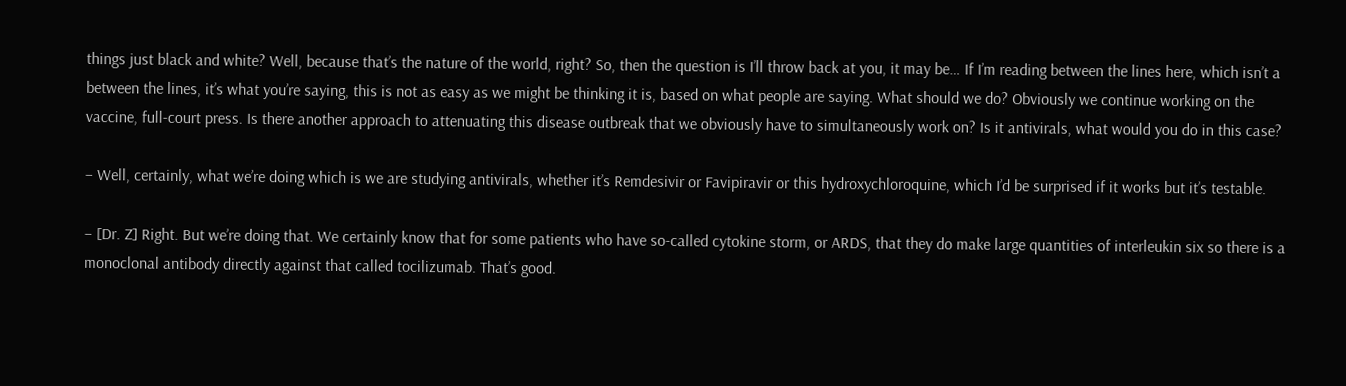things just black and white? Well, because that’s the nature of the world, right? So, then the question is I’ll throw back at you, it may be… If I’m reading between the lines here, which isn’t a between the lines, it’s what you’re saying, this is not as easy as we might be thinking it is, based on what people are saying. What should we do? Obviously we continue working on the vaccine, full-court press. Is there another approach to attenuating this disease outbreak that we obviously have to simultaneously work on? Is it antivirals, what would you do in this case?

– Well, certainly, what we’re doing which is we are studying antivirals, whether it’s Remdesivir or Favipiravir or this hydroxychloroquine, which I’d be surprised if it works but it’s testable.

– [Dr. Z] Right. But we’re doing that. We certainly know that for some patients who have so-called cytokine storm, or ARDS, that they do make large quantities of interleukin six so there is a monoclonal antibody directly against that called tocilizumab. That’s good.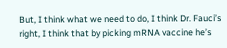But, I think what we need to do, I think Dr. Fauci’s right, I think that by picking mRNA vaccine he’s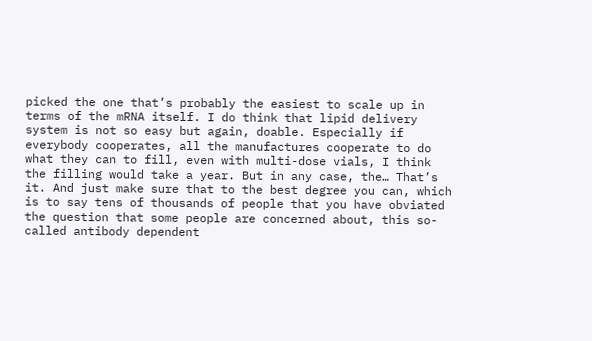picked the one that’s probably the easiest to scale up in terms of the mRNA itself. I do think that lipid delivery system is not so easy but again, doable. Especially if everybody cooperates, all the manufactures cooperate to do what they can to fill, even with multi-dose vials, I think the filling would take a year. But in any case, the… That’s it. And just make sure that to the best degree you can, which is to say tens of thousands of people that you have obviated the question that some people are concerned about, this so-called antibody dependent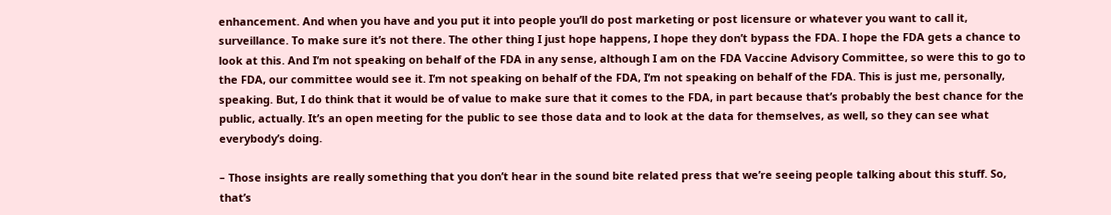enhancement. And when you have and you put it into people you’ll do post marketing or post licensure or whatever you want to call it, surveillance. To make sure it’s not there. The other thing I just hope happens, I hope they don’t bypass the FDA. I hope the FDA gets a chance to look at this. And I’m not speaking on behalf of the FDA in any sense, although I am on the FDA Vaccine Advisory Committee, so were this to go to the FDA, our committee would see it. I’m not speaking on behalf of the FDA, I’m not speaking on behalf of the FDA. This is just me, personally, speaking. But, I do think that it would be of value to make sure that it comes to the FDA, in part because that’s probably the best chance for the public, actually. It’s an open meeting for the public to see those data and to look at the data for themselves, as well, so they can see what everybody’s doing.

– Those insights are really something that you don’t hear in the sound bite related press that we’re seeing people talking about this stuff. So, that’s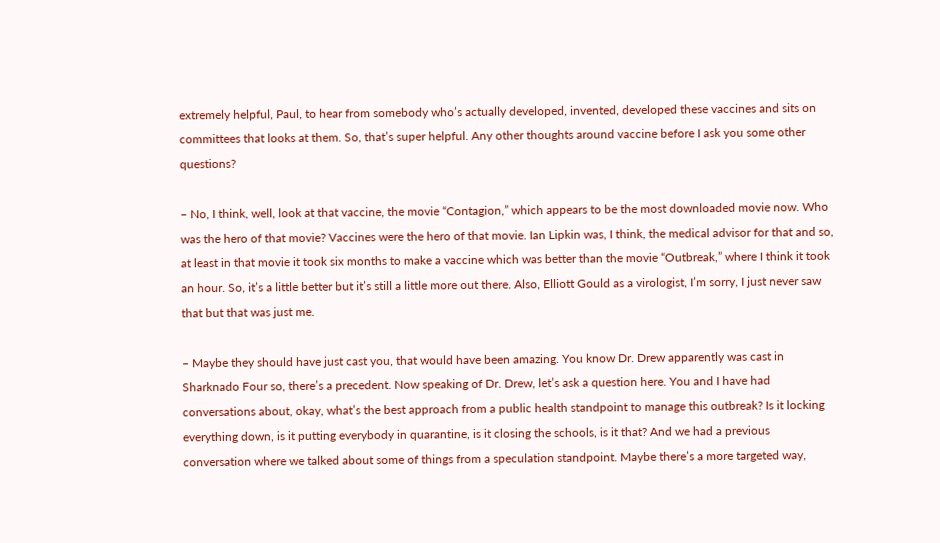extremely helpful, Paul, to hear from somebody who’s actually developed, invented, developed these vaccines and sits on committees that looks at them. So, that’s super helpful. Any other thoughts around vaccine before I ask you some other questions?

– No, I think, well, look at that vaccine, the movie “Contagion,” which appears to be the most downloaded movie now. Who was the hero of that movie? Vaccines were the hero of that movie. Ian Lipkin was, I think, the medical advisor for that and so, at least in that movie it took six months to make a vaccine which was better than the movie “Outbreak,” where I think it took an hour. So, it’s a little better but it’s still a little more out there. Also, Elliott Gould as a virologist, I’m sorry, I just never saw that but that was just me.

– Maybe they should have just cast you, that would have been amazing. You know Dr. Drew apparently was cast in Sharknado Four so, there’s a precedent. Now speaking of Dr. Drew, let’s ask a question here. You and I have had conversations about, okay, what’s the best approach from a public health standpoint to manage this outbreak? Is it locking everything down, is it putting everybody in quarantine, is it closing the schools, is it that? And we had a previous conversation where we talked about some of things from a speculation standpoint. Maybe there’s a more targeted way,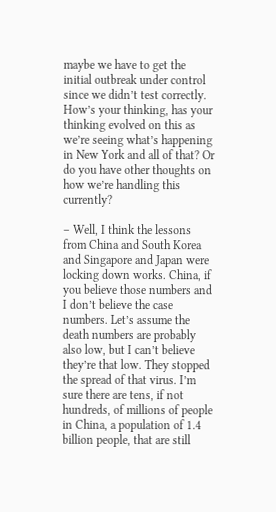maybe we have to get the initial outbreak under control since we didn’t test correctly. How’s your thinking, has your thinking evolved on this as we’re seeing what’s happening in New York and all of that? Or do you have other thoughts on how we’re handling this currently?

– Well, I think the lessons from China and South Korea and Singapore and Japan were locking down works. China, if you believe those numbers and I don’t believe the case numbers. Let’s assume the death numbers are probably also low, but I can’t believe they’re that low. They stopped the spread of that virus. I’m sure there are tens, if not hundreds, of millions of people in China, a population of 1.4 billion people, that are still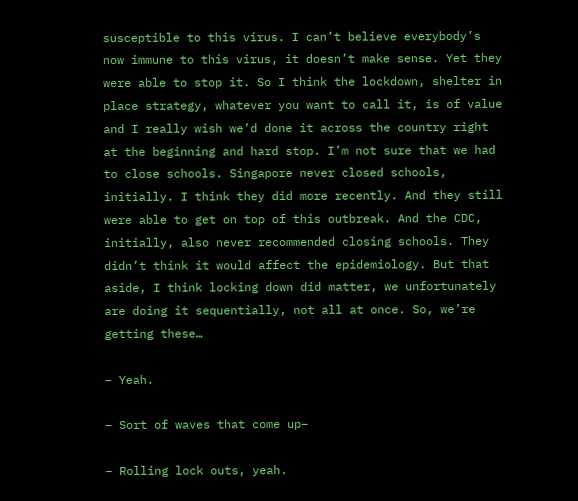susceptible to this virus. I can’t believe everybody’s now immune to this virus, it doesn’t make sense. Yet they were able to stop it. So I think the lockdown, shelter in place strategy, whatever you want to call it, is of value and I really wish we’d done it across the country right at the beginning and hard stop. I’m not sure that we had to close schools. Singapore never closed schools, initially. I think they did more recently. And they still were able to get on top of this outbreak. And the CDC, initially, also never recommended closing schools. They didn’t think it would affect the epidemiology. But that aside, I think locking down did matter, we unfortunately are doing it sequentially, not all at once. So, we’re getting these…

– Yeah.

– Sort of waves that come up–

– Rolling lock outs, yeah.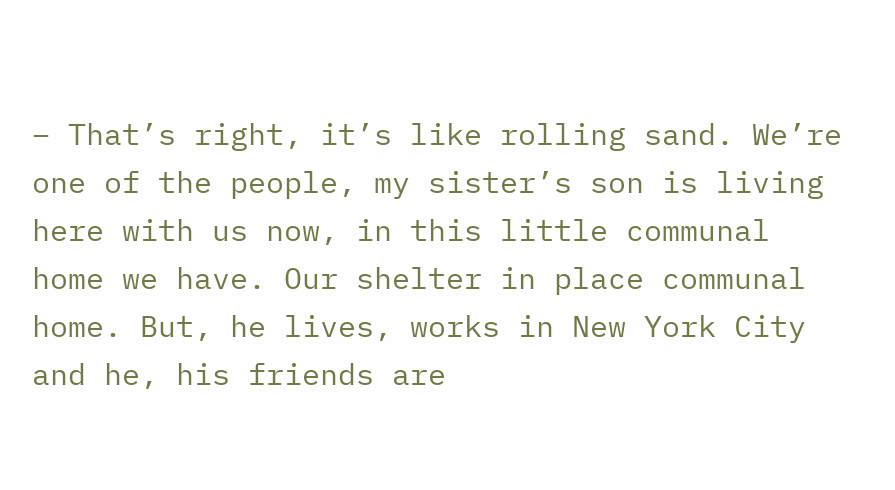– That’s right, it’s like rolling sand. We’re one of the people, my sister’s son is living here with us now, in this little communal home we have. Our shelter in place communal home. But, he lives, works in New York City and he, his friends are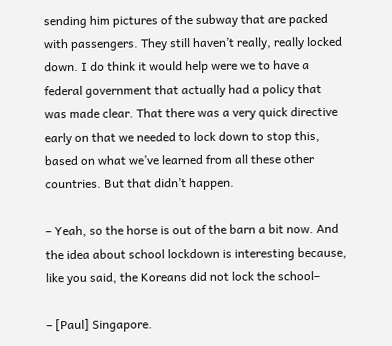sending him pictures of the subway that are packed with passengers. They still haven’t really, really locked down. I do think it would help were we to have a federal government that actually had a policy that was made clear. That there was a very quick directive early on that we needed to lock down to stop this, based on what we’ve learned from all these other countries. But that didn’t happen.

– Yeah, so the horse is out of the barn a bit now. And the idea about school lockdown is interesting because, like you said, the Koreans did not lock the school–

– [Paul] Singapore.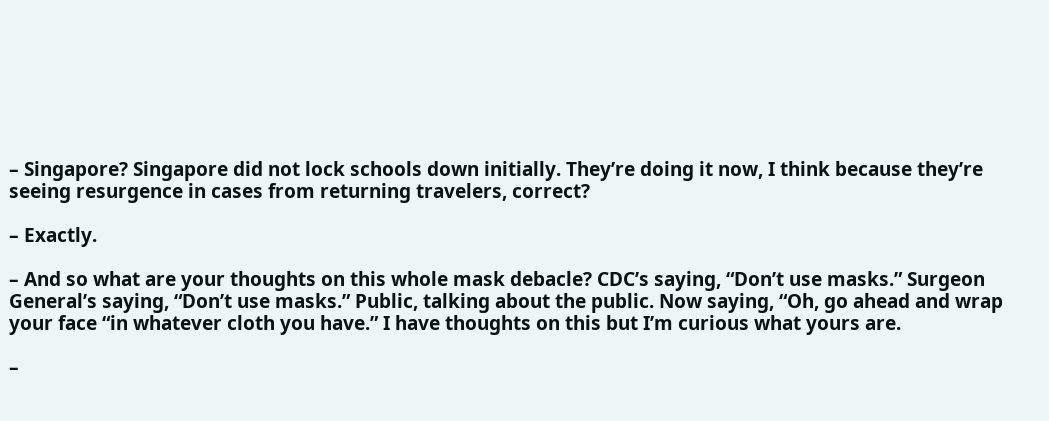– Singapore? Singapore did not lock schools down initially. They’re doing it now, I think because they’re seeing resurgence in cases from returning travelers, correct?

– Exactly.

– And so what are your thoughts on this whole mask debacle? CDC’s saying, “Don’t use masks.” Surgeon General’s saying, “Don’t use masks.” Public, talking about the public. Now saying, “Oh, go ahead and wrap your face “in whatever cloth you have.” I have thoughts on this but I’m curious what yours are.

–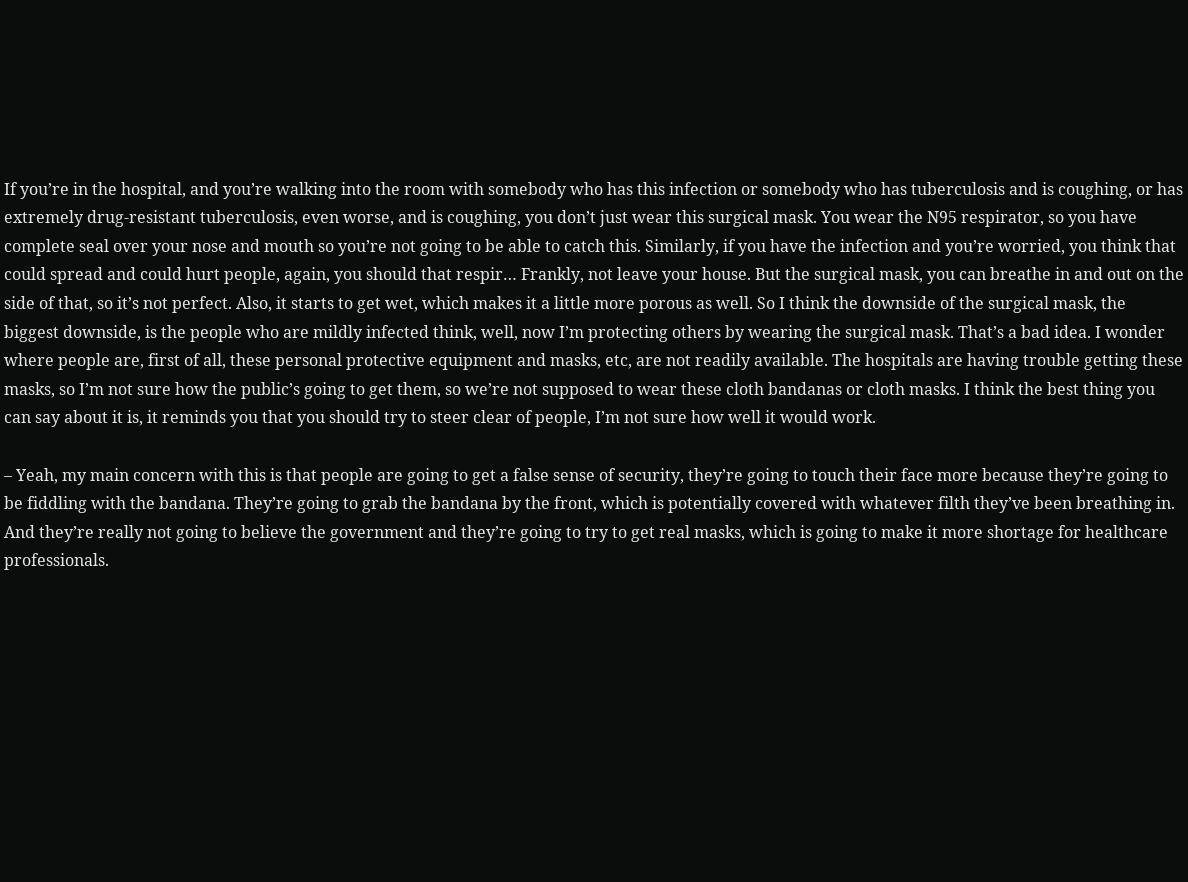If you’re in the hospital, and you’re walking into the room with somebody who has this infection or somebody who has tuberculosis and is coughing, or has extremely drug-resistant tuberculosis, even worse, and is coughing, you don’t just wear this surgical mask. You wear the N95 respirator, so you have complete seal over your nose and mouth so you’re not going to be able to catch this. Similarly, if you have the infection and you’re worried, you think that could spread and could hurt people, again, you should that respir… Frankly, not leave your house. But the surgical mask, you can breathe in and out on the side of that, so it’s not perfect. Also, it starts to get wet, which makes it a little more porous as well. So I think the downside of the surgical mask, the biggest downside, is the people who are mildly infected think, well, now I’m protecting others by wearing the surgical mask. That’s a bad idea. I wonder where people are, first of all, these personal protective equipment and masks, etc, are not readily available. The hospitals are having trouble getting these masks, so I’m not sure how the public’s going to get them, so we’re not supposed to wear these cloth bandanas or cloth masks. I think the best thing you can say about it is, it reminds you that you should try to steer clear of people, I’m not sure how well it would work.

– Yeah, my main concern with this is that people are going to get a false sense of security, they’re going to touch their face more because they’re going to be fiddling with the bandana. They’re going to grab the bandana by the front, which is potentially covered with whatever filth they’ve been breathing in. And they’re really not going to believe the government and they’re going to try to get real masks, which is going to make it more shortage for healthcare professionals.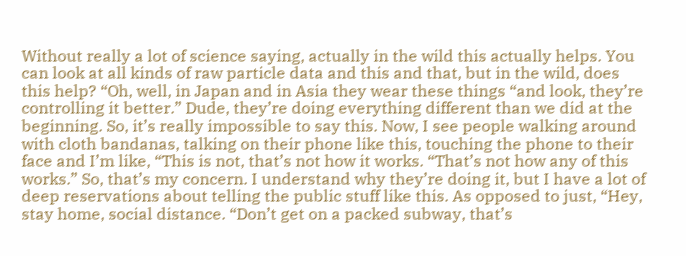Without really a lot of science saying, actually in the wild this actually helps. You can look at all kinds of raw particle data and this and that, but in the wild, does this help? “Oh, well, in Japan and in Asia they wear these things “and look, they’re controlling it better.” Dude, they’re doing everything different than we did at the beginning. So, it’s really impossible to say this. Now, I see people walking around with cloth bandanas, talking on their phone like this, touching the phone to their face and I’m like, “This is not, that’s not how it works. “That’s not how any of this works.” So, that’s my concern. I understand why they’re doing it, but I have a lot of deep reservations about telling the public stuff like this. As opposed to just, “Hey, stay home, social distance. “Don’t get on a packed subway, that’s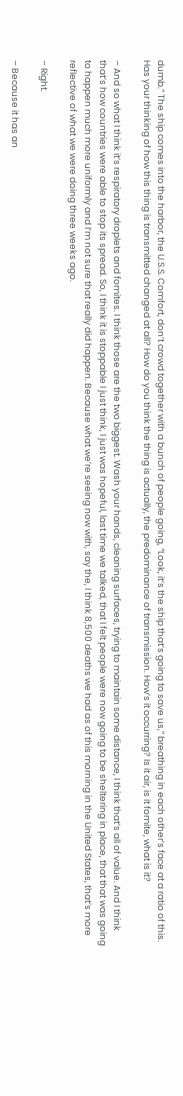dumb.” The ship comes into the harbor, the U.S.S. Comfort, don’t crowd together with a bunch of people going, “Look, it’s the ship that’s going to save us,” breathing in each other’s face at a ratio of this. Has your thinking of how this thing is transmitted changed at all? How do you think the thing is actually, the predominance of transmission. How’s it occurring? Is it air, is it fomite, what is it?

– And so what I think it’s respiratory droplets and fomites. I think those are the two biggest. Wash your hands, cleaning surfaces, trying to maintain some distance, I think that’s all of value. And I think that’s how countries were able to stop its spread. So, I think it is stoppable I just think, I just was hopeful, last time we talked, that I felt people were now going to be sheltering in place, that that was going to happen much more uniformly and I’m not sure that really did happen. Because what we’re seeing now with, say the, I think 8,500 deaths we had as of this morning in the United States, that’s more reflective of what we were doing three weeks ago.

– Right.

– Because it has an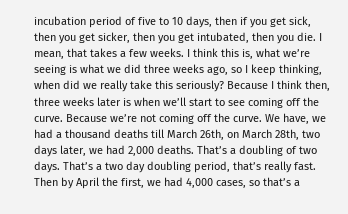incubation period of five to 10 days, then if you get sick, then you get sicker, then you get intubated, then you die. I mean, that takes a few weeks. I think this is, what we’re seeing is what we did three weeks ago, so I keep thinking, when did we really take this seriously? Because I think then, three weeks later is when we’ll start to see coming off the curve. Because we’re not coming off the curve. We have, we had a thousand deaths till March 26th, on March 28th, two days later, we had 2,000 deaths. That’s a doubling of two days. That’s a two day doubling period, that’s really fast. Then by April the first, we had 4,000 cases, so that’s a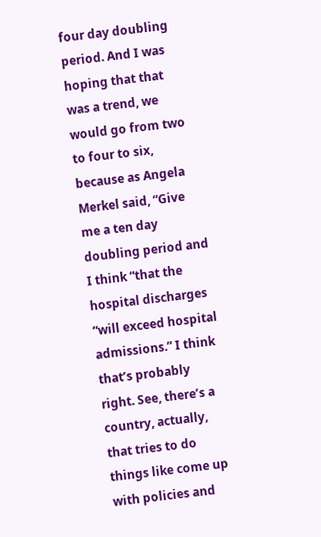four day doubling period. And I was hoping that that was a trend, we would go from two to four to six, because as Angela Merkel said, “Give me a ten day doubling period and I think “that the hospital discharges “will exceed hospital admissions.” I think that’s probably right. See, there’s a country, actually, that tries to do things like come up with policies and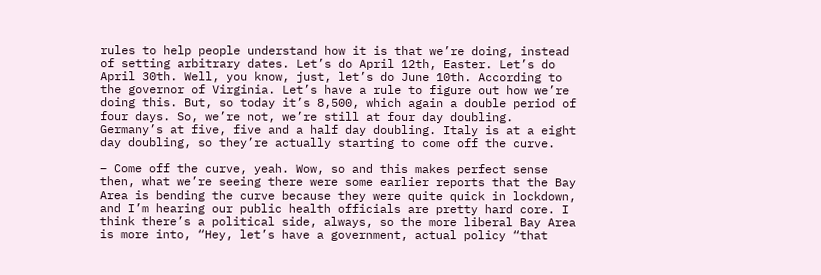rules to help people understand how it is that we’re doing, instead of setting arbitrary dates. Let’s do April 12th, Easter. Let’s do April 30th. Well, you know, just, let’s do June 10th. According to the governor of Virginia. Let’s have a rule to figure out how we’re doing this. But, so today it’s 8,500, which again a double period of four days. So, we’re not, we’re still at four day doubling. Germany’s at five, five and a half day doubling. Italy is at a eight day doubling, so they’re actually starting to come off the curve.

– Come off the curve, yeah. Wow, so and this makes perfect sense then, what we’re seeing there were some earlier reports that the Bay Area is bending the curve because they were quite quick in lockdown, and I’m hearing our public health officials are pretty hard core. I think there’s a political side, always, so the more liberal Bay Area is more into, “Hey, let’s have a government, actual policy “that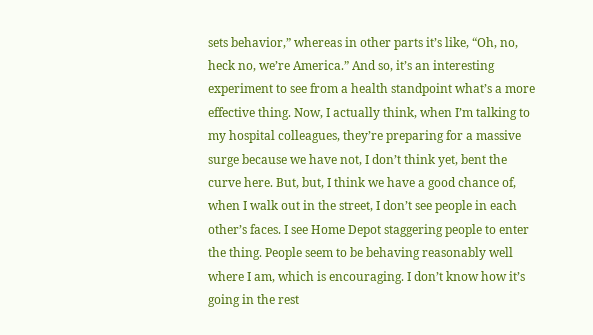sets behavior,” whereas in other parts it’s like, “Oh, no, heck no, we’re America.” And so, it’s an interesting experiment to see from a health standpoint what’s a more effective thing. Now, I actually think, when I’m talking to my hospital colleagues, they’re preparing for a massive surge because we have not, I don’t think yet, bent the curve here. But, but, I think we have a good chance of, when I walk out in the street, I don’t see people in each other’s faces. I see Home Depot staggering people to enter the thing. People seem to be behaving reasonably well where I am, which is encouraging. I don’t know how it’s going in the rest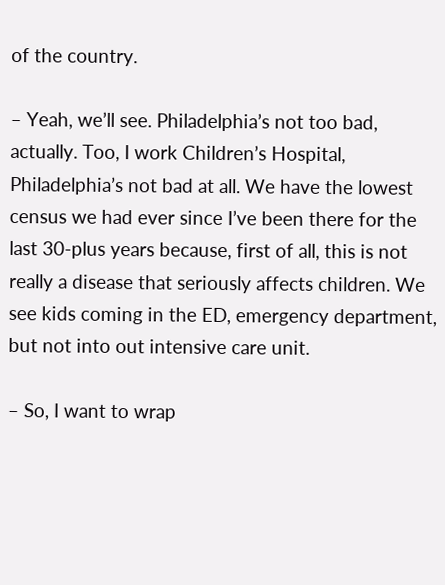of the country.

– Yeah, we’ll see. Philadelphia’s not too bad, actually. Too, I work Children’s Hospital, Philadelphia’s not bad at all. We have the lowest census we had ever since I’ve been there for the last 30-plus years because, first of all, this is not really a disease that seriously affects children. We see kids coming in the ED, emergency department, but not into out intensive care unit.

– So, I want to wrap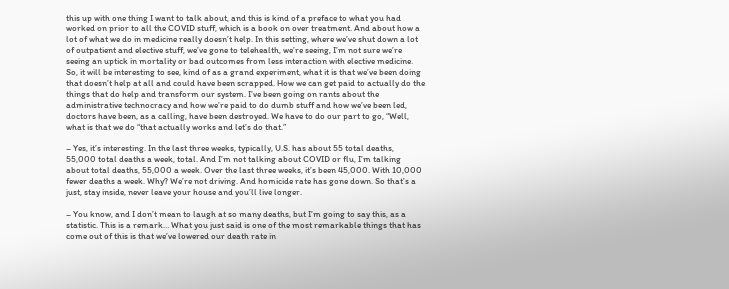this up with one thing I want to talk about, and this is kind of a preface to what you had worked on prior to all the COVID stuff, which is a book on over treatment. And about how a lot of what we do in medicine really doesn’t help. In this setting, where we’ve shut down a lot of outpatient and elective stuff, we’ve gone to telehealth, we’re seeing, I’m not sure we’re seeing an uptick in mortality or bad outcomes from less interaction with elective medicine. So, it will be interesting to see, kind of as a grand experiment, what it is that we’ve been doing that doesn’t help at all and could have been scrapped. How we can get paid to actually do the things that do help and transform our system. I’ve been going on rants about the administrative technocracy and how we’re paid to do dumb stuff and how we’ve been led, doctors have been, as a calling, have been destroyed. We have to do our part to go, “Well, what is that we do “that actually works and let’s do that.”

– Yes, it’s interesting. In the last three weeks, typically, U.S. has about 55 total deaths, 55,000 total deaths a week, total. And I’m not talking about COVID or flu, I’m talking about total deaths, 55,000 a week. Over the last three weeks, it’s been 45,000. With 10,000 fewer deaths a week. Why? We’re not driving. And homicide rate has gone down. So that’s a just, stay inside, never leave your house and you’ll live longer.

– You know, and I don’t mean to laugh at so many deaths, but I’m going to say this, as a statistic. This is a remark… What you just said is one of the most remarkable things that has come out of this is that we’ve lowered our death rate in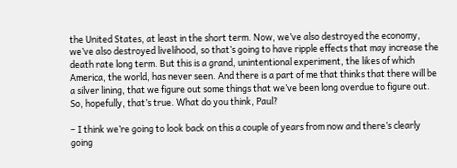the United States, at least in the short term. Now, we’ve also destroyed the economy, we’ve also destroyed livelihood, so that’s going to have ripple effects that may increase the death rate long term. But this is a grand, unintentional experiment, the likes of which America, the world, has never seen. And there is a part of me that thinks that there will be a silver lining, that we figure out some things that we’ve been long overdue to figure out. So, hopefully, that’s true. What do you think, Paul?

– I think we’re going to look back on this a couple of years from now and there’s clearly going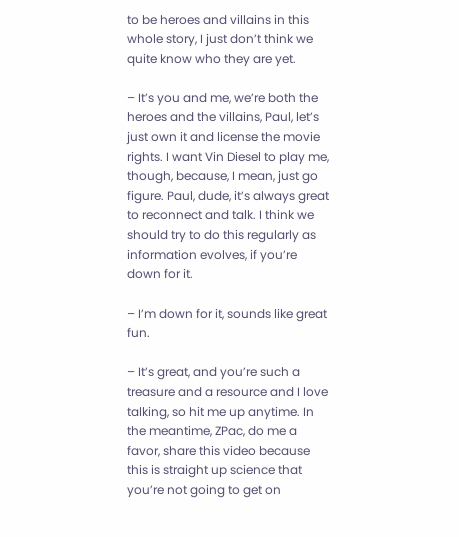to be heroes and villains in this whole story, I just don’t think we quite know who they are yet.

– It’s you and me, we’re both the heroes and the villains, Paul, let’s just own it and license the movie rights. I want Vin Diesel to play me, though, because, I mean, just go figure. Paul, dude, it’s always great to reconnect and talk. I think we should try to do this regularly as information evolves, if you’re down for it.

– I’m down for it, sounds like great fun.

– It’s great, and you’re such a treasure and a resource and I love talking, so hit me up anytime. In the meantime, ZPac, do me a favor, share this video because this is straight up science that you’re not going to get on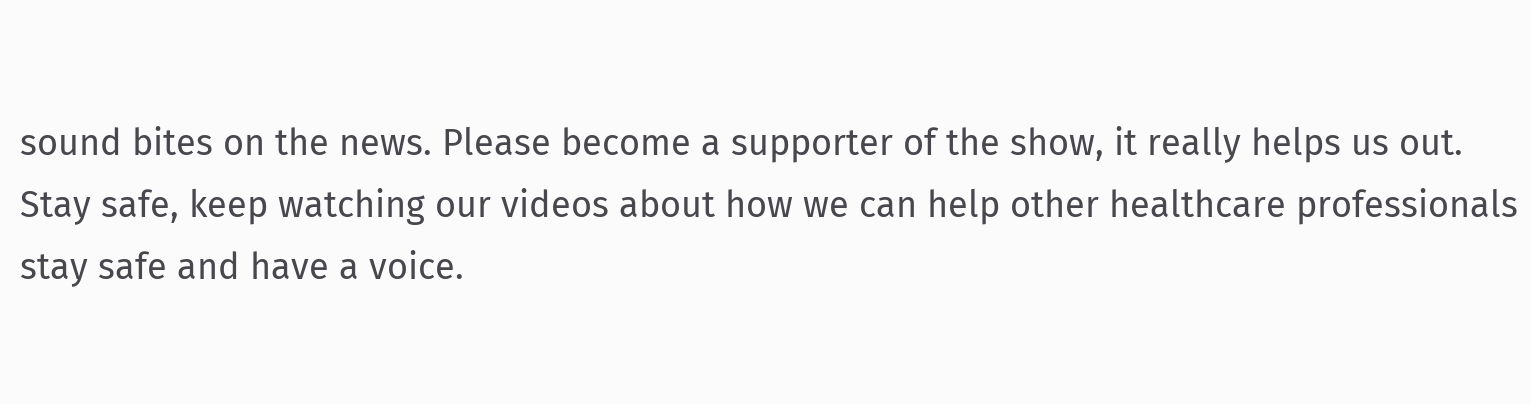sound bites on the news. Please become a supporter of the show, it really helps us out. Stay safe, keep watching our videos about how we can help other healthcare professionals stay safe and have a voice.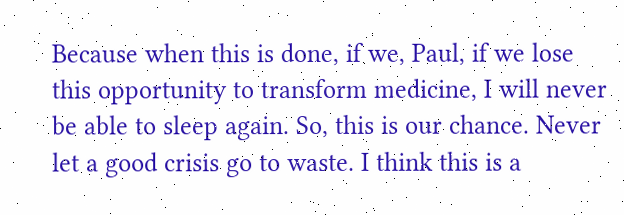Because when this is done, if we, Paul, if we lose this opportunity to transform medicine, I will never be able to sleep again. So, this is our chance. Never let a good crisis go to waste. I think this is a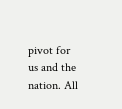pivot for us and the nation. All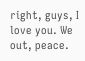right, guys, I love you. We out, peace.